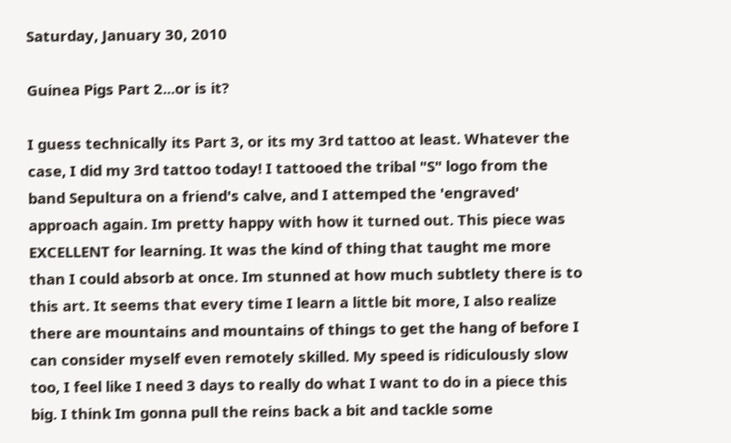Saturday, January 30, 2010

Guinea Pigs Part 2...or is it?

I guess technically its Part 3, or its my 3rd tattoo at least. Whatever the case, I did my 3rd tattoo today! I tattooed the tribal "S" logo from the band Sepultura on a friend's calve, and I attemped the 'engraved' approach again. Im pretty happy with how it turned out. This piece was EXCELLENT for learning. It was the kind of thing that taught me more than I could absorb at once. Im stunned at how much subtlety there is to this art. It seems that every time I learn a little bit more, I also realize there are mountains and mountains of things to get the hang of before I can consider myself even remotely skilled. My speed is ridiculously slow too, I feel like I need 3 days to really do what I want to do in a piece this big. I think Im gonna pull the reins back a bit and tackle some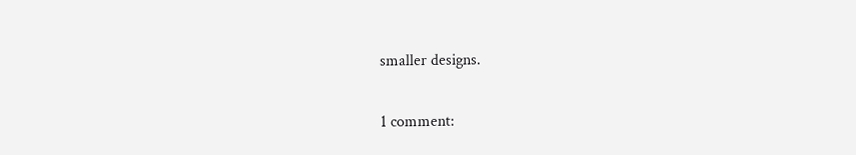smaller designs.

1 comment: